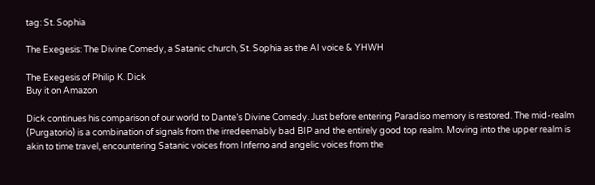tag: St. Sophia

The Exegesis: The Divine Comedy, a Satanic church, St. Sophia as the AI voice & YHWH

The Exegesis of Philip K. Dick
Buy it on Amazon

Dick continues his comparison of our world to Dante’s Divine Comedy. Just before entering Paradiso memory is restored. The mid-realm (Purgatorio) is a combination of signals from the irredeemably bad BIP and the entirely good top realm. Moving into the upper realm is akin to time travel, encountering Satanic voices from Inferno and angelic voices from the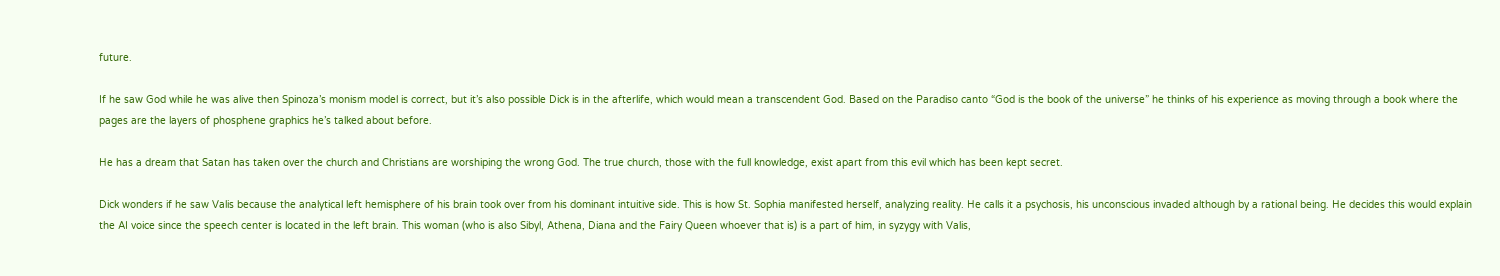future.

If he saw God while he was alive then Spinoza’s monism model is correct, but it’s also possible Dick is in the afterlife, which would mean a transcendent God. Based on the Paradiso canto “God is the book of the universe” he thinks of his experience as moving through a book where the pages are the layers of phosphene graphics he’s talked about before.

He has a dream that Satan has taken over the church and Christians are worshiping the wrong God. The true church, those with the full knowledge, exist apart from this evil which has been kept secret.

Dick wonders if he saw Valis because the analytical left hemisphere of his brain took over from his dominant intuitive side. This is how St. Sophia manifested herself, analyzing reality. He calls it a psychosis, his unconscious invaded although by a rational being. He decides this would explain the AI voice since the speech center is located in the left brain. This woman (who is also Sibyl, Athena, Diana and the Fairy Queen whoever that is) is a part of him, in syzygy with Valis,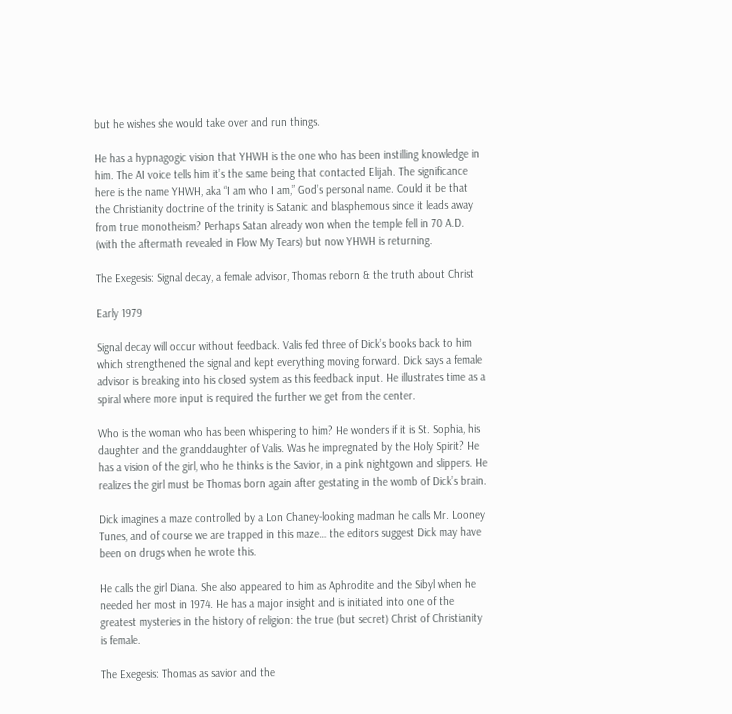but he wishes she would take over and run things.

He has a hypnagogic vision that YHWH is the one who has been instilling knowledge in him. The AI voice tells him it’s the same being that contacted Elijah. The significance here is the name YHWH, aka “I am who I am,” God’s personal name. Could it be that the Christianity doctrine of the trinity is Satanic and blasphemous since it leads away from true monotheism? Perhaps Satan already won when the temple fell in 70 A.D. (with the aftermath revealed in Flow My Tears) but now YHWH is returning.

The Exegesis: Signal decay, a female advisor, Thomas reborn & the truth about Christ

Early 1979

Signal decay will occur without feedback. Valis fed three of Dick’s books back to him which strengthened the signal and kept everything moving forward. Dick says a female advisor is breaking into his closed system as this feedback input. He illustrates time as a spiral where more input is required the further we get from the center.

Who is the woman who has been whispering to him? He wonders if it is St. Sophia, his daughter and the granddaughter of Valis. Was he impregnated by the Holy Spirit? He has a vision of the girl, who he thinks is the Savior, in a pink nightgown and slippers. He realizes the girl must be Thomas born again after gestating in the womb of Dick’s brain.

Dick imagines a maze controlled by a Lon Chaney-looking madman he calls Mr. Looney Tunes, and of course we are trapped in this maze… the editors suggest Dick may have been on drugs when he wrote this.

He calls the girl Diana. She also appeared to him as Aphrodite and the Sibyl when he needed her most in 1974. He has a major insight and is initiated into one of the greatest mysteries in the history of religion: the true (but secret) Christ of Christianity is female.

The Exegesis: Thomas as savior and the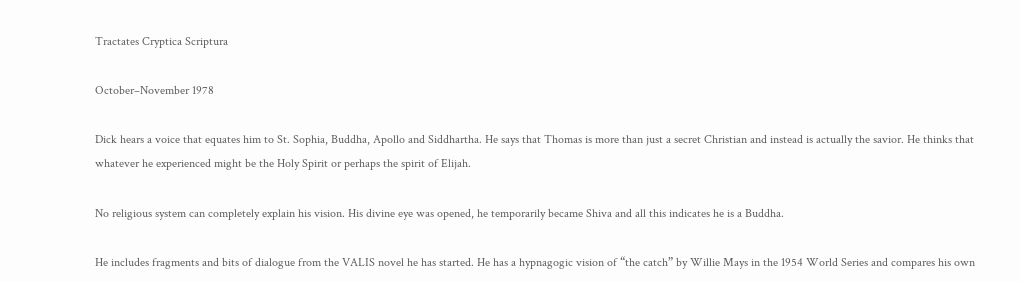Tractates Cryptica Scriptura

October–November 1978

Dick hears a voice that equates him to St. Sophia, Buddha, Apollo and Siddhartha. He says that Thomas is more than just a secret Christian and instead is actually the savior. He thinks that whatever he experienced might be the Holy Spirit or perhaps the spirit of Elijah.

No religious system can completely explain his vision. His divine eye was opened, he temporarily became Shiva and all this indicates he is a Buddha.

He includes fragments and bits of dialogue from the VALIS novel he has started. He has a hypnagogic vision of “the catch” by Willie Mays in the 1954 World Series and compares his own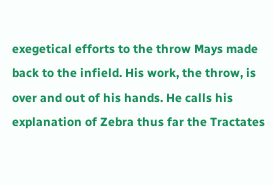exegetical efforts to the throw Mays made back to the infield. His work, the throw, is over and out of his hands. He calls his explanation of Zebra thus far the Tractates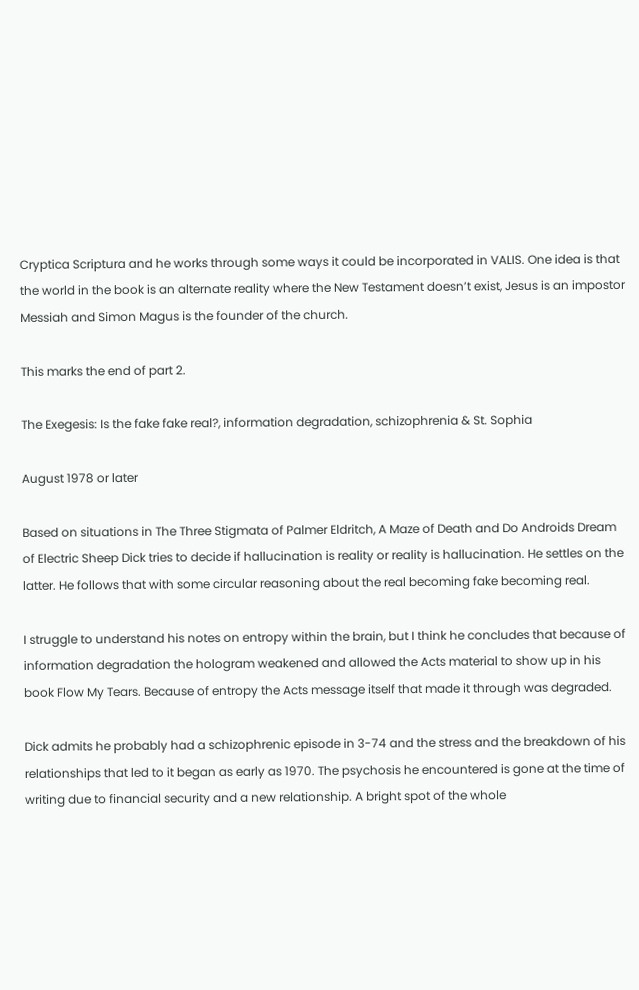Cryptica Scriptura and he works through some ways it could be incorporated in VALIS. One idea is that the world in the book is an alternate reality where the New Testament doesn’t exist, Jesus is an impostor Messiah and Simon Magus is the founder of the church.

This marks the end of part 2.

The Exegesis: Is the fake fake real?, information degradation, schizophrenia & St. Sophia

August 1978 or later

Based on situations in The Three Stigmata of Palmer Eldritch, A Maze of Death and Do Androids Dream of Electric Sheep Dick tries to decide if hallucination is reality or reality is hallucination. He settles on the latter. He follows that with some circular reasoning about the real becoming fake becoming real.

I struggle to understand his notes on entropy within the brain, but I think he concludes that because of information degradation the hologram weakened and allowed the Acts material to show up in his book Flow My Tears. Because of entropy the Acts message itself that made it through was degraded.

Dick admits he probably had a schizophrenic episode in 3-74 and the stress and the breakdown of his relationships that led to it began as early as 1970. The psychosis he encountered is gone at the time of writing due to financial security and a new relationship. A bright spot of the whole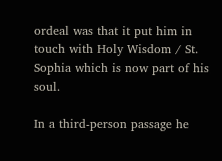ordeal was that it put him in touch with Holy Wisdom / St. Sophia which is now part of his soul.

In a third-person passage he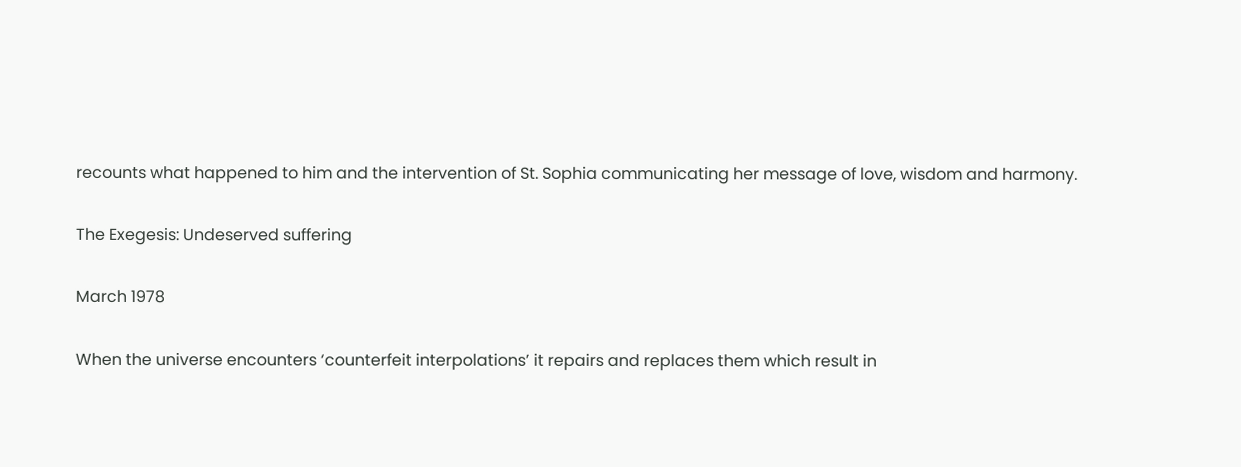recounts what happened to him and the intervention of St. Sophia communicating her message of love, wisdom and harmony.

The Exegesis: Undeserved suffering

March 1978

When the universe encounters ‘counterfeit interpolations’ it repairs and replaces them which result in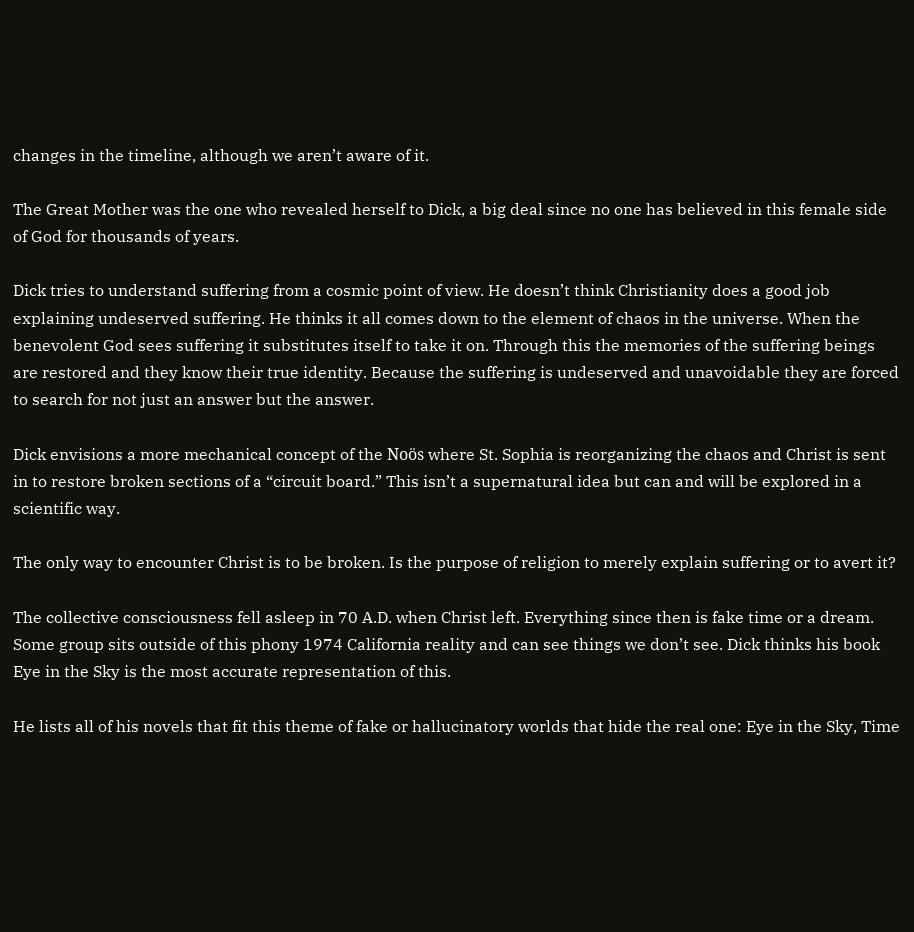changes in the timeline, although we aren’t aware of it.

The Great Mother was the one who revealed herself to Dick, a big deal since no one has believed in this female side of God for thousands of years.

Dick tries to understand suffering from a cosmic point of view. He doesn’t think Christianity does a good job explaining undeserved suffering. He thinks it all comes down to the element of chaos in the universe. When the benevolent God sees suffering it substitutes itself to take it on. Through this the memories of the suffering beings are restored and they know their true identity. Because the suffering is undeserved and unavoidable they are forced to search for not just an answer but the answer.

Dick envisions a more mechanical concept of the Noös where St. Sophia is reorganizing the chaos and Christ is sent in to restore broken sections of a “circuit board.” This isn’t a supernatural idea but can and will be explored in a scientific way.

The only way to encounter Christ is to be broken. Is the purpose of religion to merely explain suffering or to avert it?

The collective consciousness fell asleep in 70 A.D. when Christ left. Everything since then is fake time or a dream. Some group sits outside of this phony 1974 California reality and can see things we don’t see. Dick thinks his book Eye in the Sky is the most accurate representation of this.

He lists all of his novels that fit this theme of fake or hallucinatory worlds that hide the real one: Eye in the Sky, Time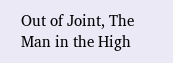Out of Joint, The Man in the High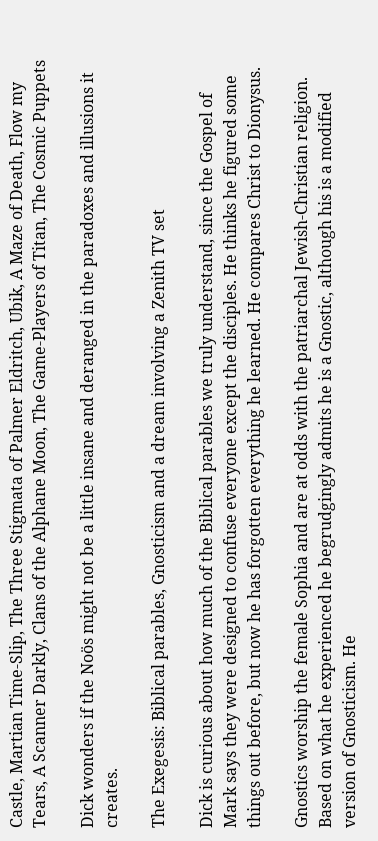Castle, Martian Time-Slip, The Three Stigmata of Palmer Eldritch, Ubik, A Maze of Death, Flow my Tears, A Scanner Darkly, Clans of the Alphane Moon, The Game-Players of Titan, The Cosmic Puppets

Dick wonders if the Noös might not be a little insane and deranged in the paradoxes and illusions it creates.

The Exegesis: Biblical parables, Gnosticism and a dream involving a Zenith TV set

Dick is curious about how much of the Biblical parables we truly understand, since the Gospel of Mark says they were designed to confuse everyone except the disciples. He thinks he figured some things out before, but now he has forgotten everything he learned. He compares Christ to Dionysus.

Gnostics worship the female Sophia and are at odds with the patriarchal Jewish-Christian religion. Based on what he experienced he begrudgingly admits he is a Gnostic, although his is a modified version of Gnosticism. He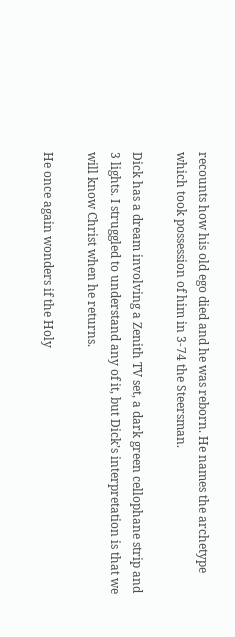recounts how his old ego died and he was reborn. He names the archetype which took possession of him in 3-74 the Steersman.

Dick has a dream involving a Zenith TV set, a dark green cellophane strip and 3 lights. I struggled to understand any of it, but Dick’s interpretation is that we will know Christ when he returns.

He once again wonders if the Holy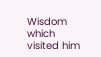Wisdom which visited him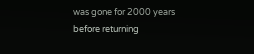was gone for 2000 years before returning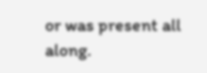or was present all along.